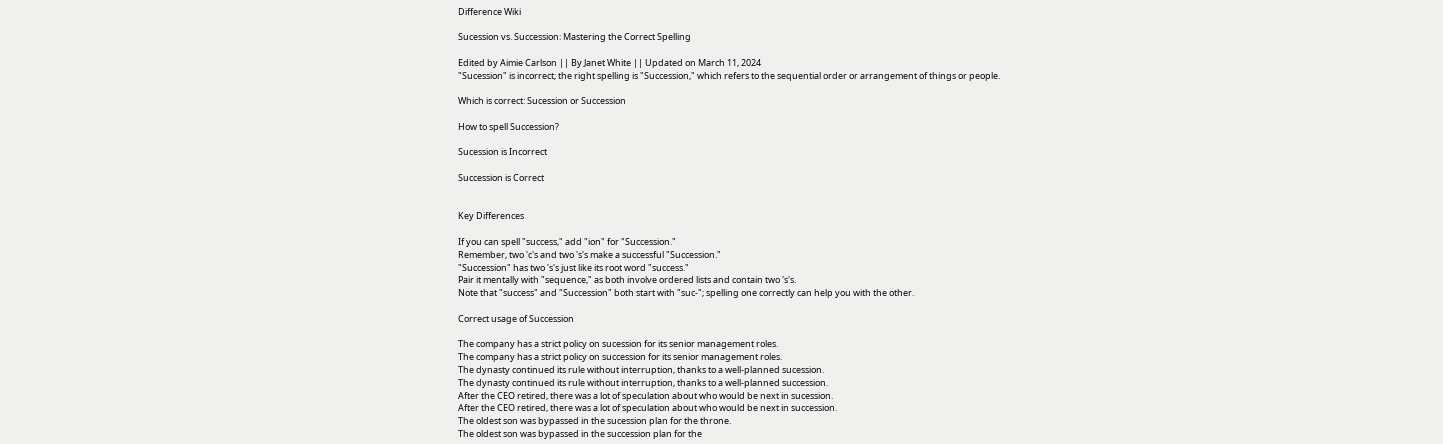Difference Wiki

Sucession vs. Succession: Mastering the Correct Spelling

Edited by Aimie Carlson || By Janet White || Updated on March 11, 2024
"Sucession" is incorrect; the right spelling is "Succession," which refers to the sequential order or arrangement of things or people.

Which is correct: Sucession or Succession

How to spell Succession?

Sucession is Incorrect

Succession is Correct


Key Differences

If you can spell "success," add "ion" for "Succession."
Remember, two 'c's and two 's's make a successful "Succession."
"Succession" has two 's's just like its root word "success."
Pair it mentally with "sequence," as both involve ordered lists and contain two 's's.
Note that "success" and "Succession" both start with "suc-"; spelling one correctly can help you with the other.

Correct usage of Succession

The company has a strict policy on sucession for its senior management roles.
The company has a strict policy on succession for its senior management roles.
The dynasty continued its rule without interruption, thanks to a well-planned sucession.
The dynasty continued its rule without interruption, thanks to a well-planned succession.
After the CEO retired, there was a lot of speculation about who would be next in sucession.
After the CEO retired, there was a lot of speculation about who would be next in succession.
The oldest son was bypassed in the sucession plan for the throne.
The oldest son was bypassed in the succession plan for the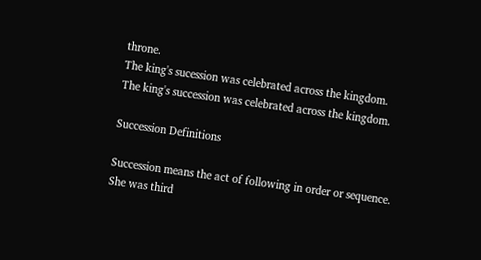throne.
The king's sucession was celebrated across the kingdom.
The king's succession was celebrated across the kingdom.

Succession Definitions

Succession means the act of following in order or sequence.
She was third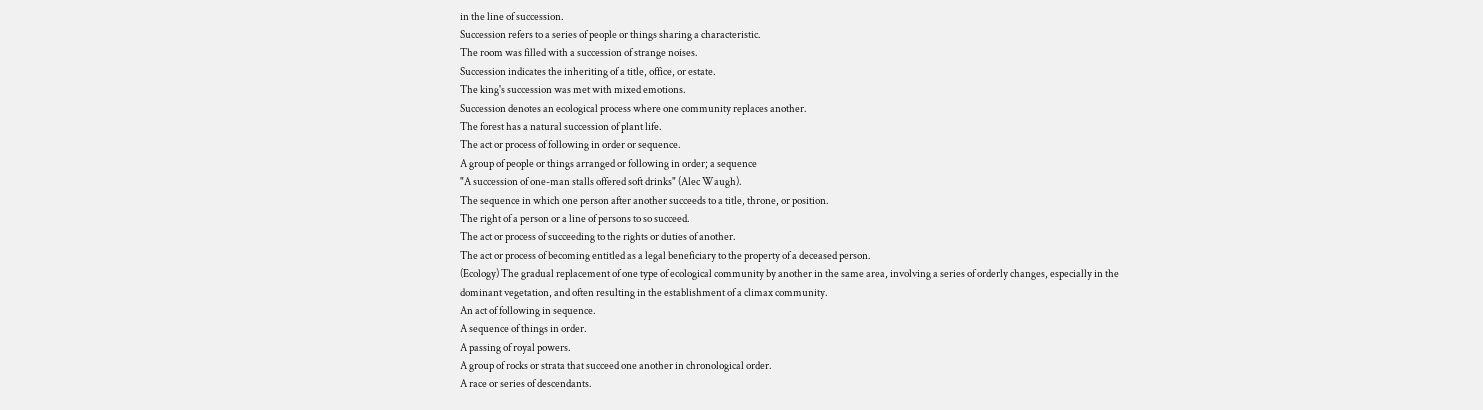in the line of succession.
Succession refers to a series of people or things sharing a characteristic.
The room was filled with a succession of strange noises.
Succession indicates the inheriting of a title, office, or estate.
The king's succession was met with mixed emotions.
Succession denotes an ecological process where one community replaces another.
The forest has a natural succession of plant life.
The act or process of following in order or sequence.
A group of people or things arranged or following in order; a sequence
"A succession of one-man stalls offered soft drinks" (Alec Waugh).
The sequence in which one person after another succeeds to a title, throne, or position.
The right of a person or a line of persons to so succeed.
The act or process of succeeding to the rights or duties of another.
The act or process of becoming entitled as a legal beneficiary to the property of a deceased person.
(Ecology) The gradual replacement of one type of ecological community by another in the same area, involving a series of orderly changes, especially in the dominant vegetation, and often resulting in the establishment of a climax community.
An act of following in sequence.
A sequence of things in order.
A passing of royal powers.
A group of rocks or strata that succeed one another in chronological order.
A race or series of descendants.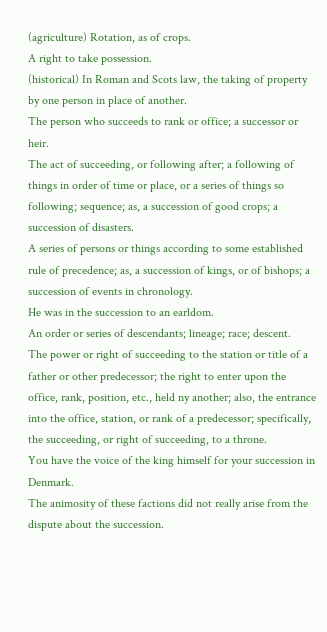(agriculture) Rotation, as of crops.
A right to take possession.
(historical) In Roman and Scots law, the taking of property by one person in place of another.
The person who succeeds to rank or office; a successor or heir.
The act of succeeding, or following after; a following of things in order of time or place, or a series of things so following; sequence; as, a succession of good crops; a succession of disasters.
A series of persons or things according to some established rule of precedence; as, a succession of kings, or of bishops; a succession of events in chronology.
He was in the succession to an earldom.
An order or series of descendants; lineage; race; descent.
The power or right of succeeding to the station or title of a father or other predecessor; the right to enter upon the office, rank, position, etc., held ny another; also, the entrance into the office, station, or rank of a predecessor; specifically, the succeeding, or right of succeeding, to a throne.
You have the voice of the king himself for your succession in Denmark.
The animosity of these factions did not really arise from the dispute about the succession.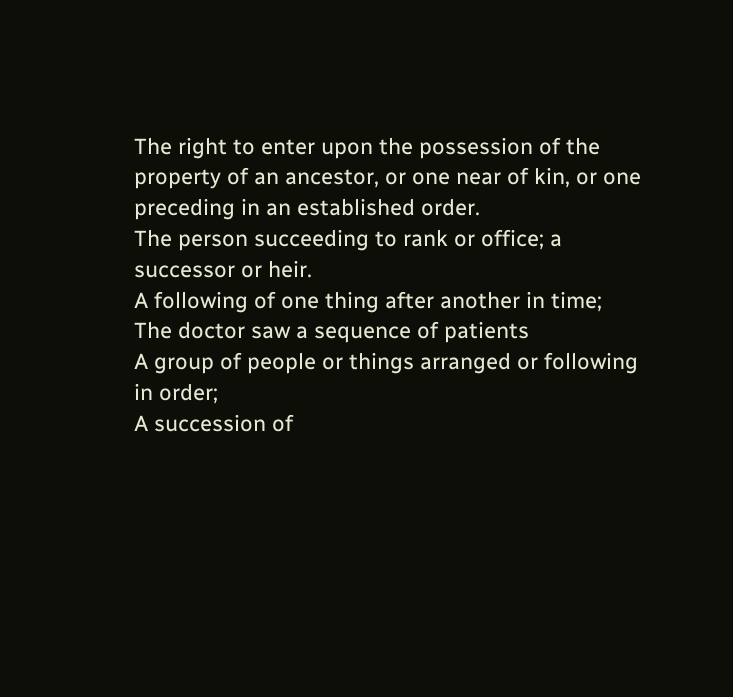The right to enter upon the possession of the property of an ancestor, or one near of kin, or one preceding in an established order.
The person succeeding to rank or office; a successor or heir.
A following of one thing after another in time;
The doctor saw a sequence of patients
A group of people or things arranged or following in order;
A succession of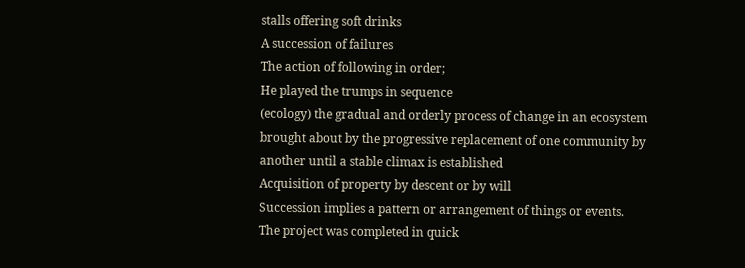stalls offering soft drinks
A succession of failures
The action of following in order;
He played the trumps in sequence
(ecology) the gradual and orderly process of change in an ecosystem brought about by the progressive replacement of one community by another until a stable climax is established
Acquisition of property by descent or by will
Succession implies a pattern or arrangement of things or events.
The project was completed in quick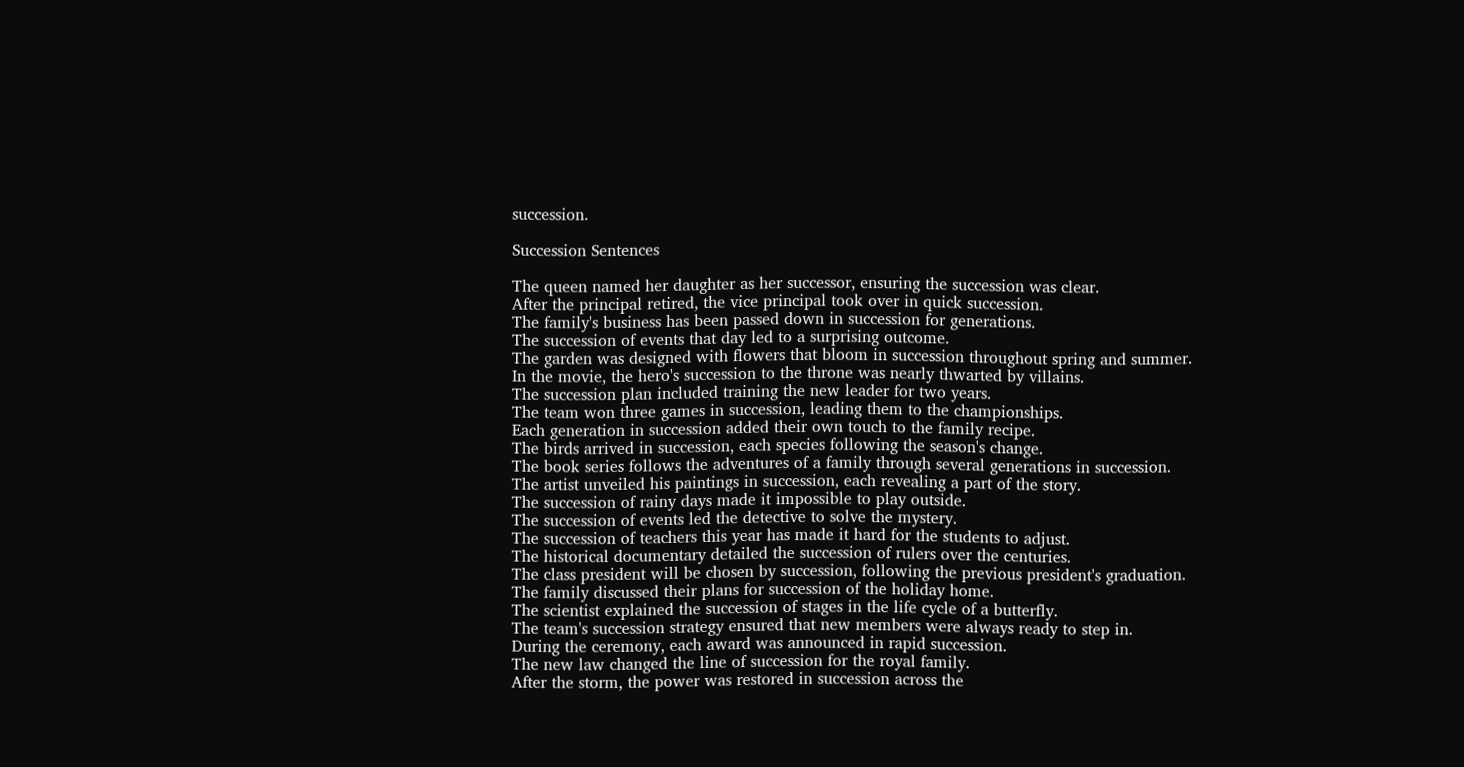succession.

Succession Sentences

The queen named her daughter as her successor, ensuring the succession was clear.
After the principal retired, the vice principal took over in quick succession.
The family's business has been passed down in succession for generations.
The succession of events that day led to a surprising outcome.
The garden was designed with flowers that bloom in succession throughout spring and summer.
In the movie, the hero's succession to the throne was nearly thwarted by villains.
The succession plan included training the new leader for two years.
The team won three games in succession, leading them to the championships.
Each generation in succession added their own touch to the family recipe.
The birds arrived in succession, each species following the season's change.
The book series follows the adventures of a family through several generations in succession.
The artist unveiled his paintings in succession, each revealing a part of the story.
The succession of rainy days made it impossible to play outside.
The succession of events led the detective to solve the mystery.
The succession of teachers this year has made it hard for the students to adjust.
The historical documentary detailed the succession of rulers over the centuries.
The class president will be chosen by succession, following the previous president's graduation.
The family discussed their plans for succession of the holiday home.
The scientist explained the succession of stages in the life cycle of a butterfly.
The team's succession strategy ensured that new members were always ready to step in.
During the ceremony, each award was announced in rapid succession.
The new law changed the line of succession for the royal family.
After the storm, the power was restored in succession across the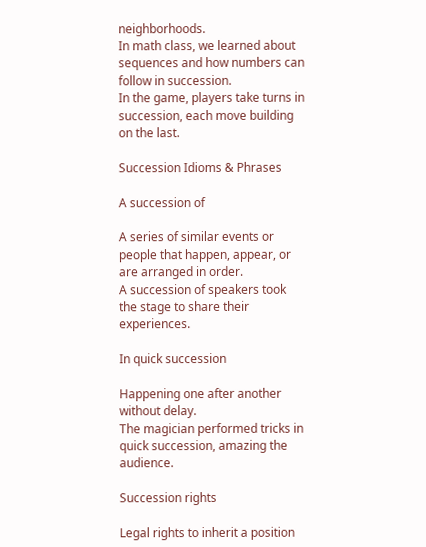neighborhoods.
In math class, we learned about sequences and how numbers can follow in succession.
In the game, players take turns in succession, each move building on the last.

Succession Idioms & Phrases

A succession of

A series of similar events or people that happen, appear, or are arranged in order.
A succession of speakers took the stage to share their experiences.

In quick succession

Happening one after another without delay.
The magician performed tricks in quick succession, amazing the audience.

Succession rights

Legal rights to inherit a position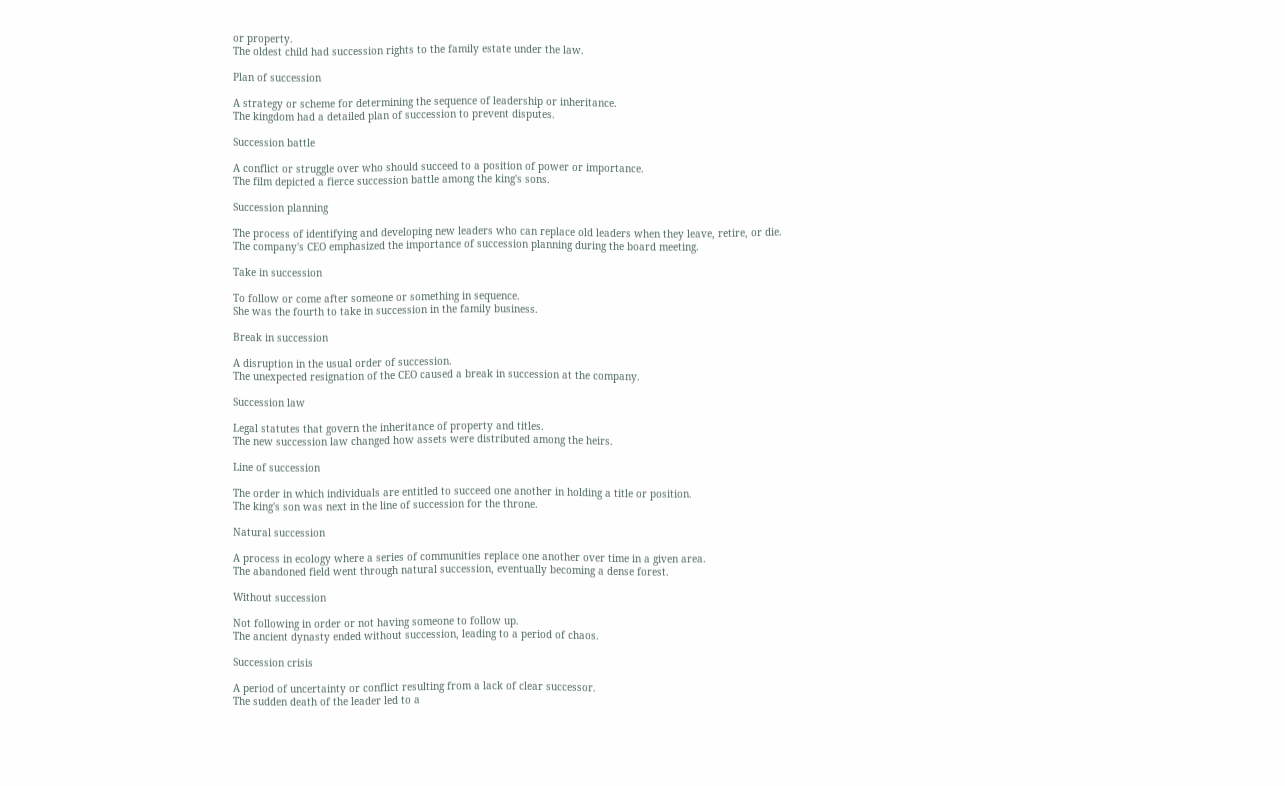or property.
The oldest child had succession rights to the family estate under the law.

Plan of succession

A strategy or scheme for determining the sequence of leadership or inheritance.
The kingdom had a detailed plan of succession to prevent disputes.

Succession battle

A conflict or struggle over who should succeed to a position of power or importance.
The film depicted a fierce succession battle among the king's sons.

Succession planning

The process of identifying and developing new leaders who can replace old leaders when they leave, retire, or die.
The company's CEO emphasized the importance of succession planning during the board meeting.

Take in succession

To follow or come after someone or something in sequence.
She was the fourth to take in succession in the family business.

Break in succession

A disruption in the usual order of succession.
The unexpected resignation of the CEO caused a break in succession at the company.

Succession law

Legal statutes that govern the inheritance of property and titles.
The new succession law changed how assets were distributed among the heirs.

Line of succession

The order in which individuals are entitled to succeed one another in holding a title or position.
The king's son was next in the line of succession for the throne.

Natural succession

A process in ecology where a series of communities replace one another over time in a given area.
The abandoned field went through natural succession, eventually becoming a dense forest.

Without succession

Not following in order or not having someone to follow up.
The ancient dynasty ended without succession, leading to a period of chaos.

Succession crisis

A period of uncertainty or conflict resulting from a lack of clear successor.
The sudden death of the leader led to a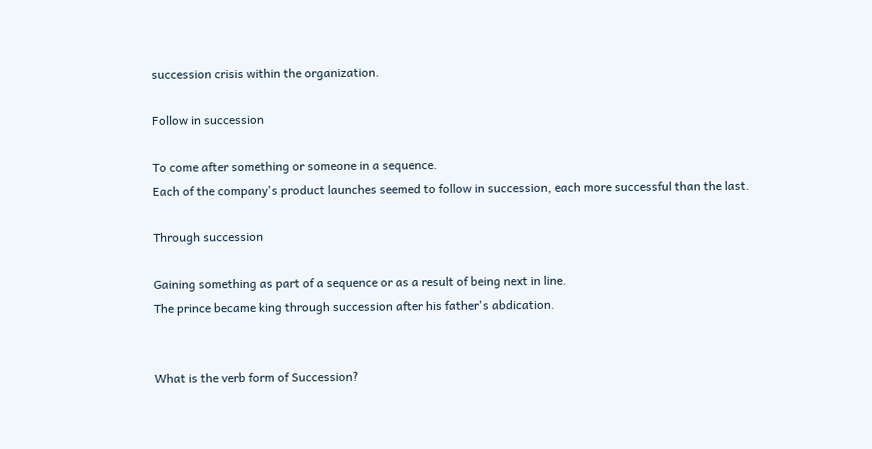succession crisis within the organization.

Follow in succession

To come after something or someone in a sequence.
Each of the company's product launches seemed to follow in succession, each more successful than the last.

Through succession

Gaining something as part of a sequence or as a result of being next in line.
The prince became king through succession after his father's abdication.


What is the verb form of Succession?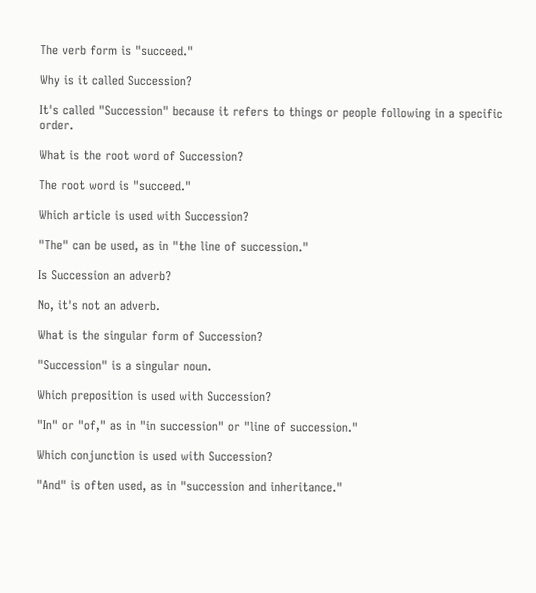The verb form is "succeed."

Why is it called Succession?

It's called "Succession" because it refers to things or people following in a specific order.

What is the root word of Succession?

The root word is "succeed."

Which article is used with Succession?

"The" can be used, as in "the line of succession."

Is Succession an adverb?

No, it's not an adverb.

What is the singular form of Succession?

"Succession" is a singular noun.

Which preposition is used with Succession?

"In" or "of," as in "in succession" or "line of succession."

Which conjunction is used with Succession?

"And" is often used, as in "succession and inheritance."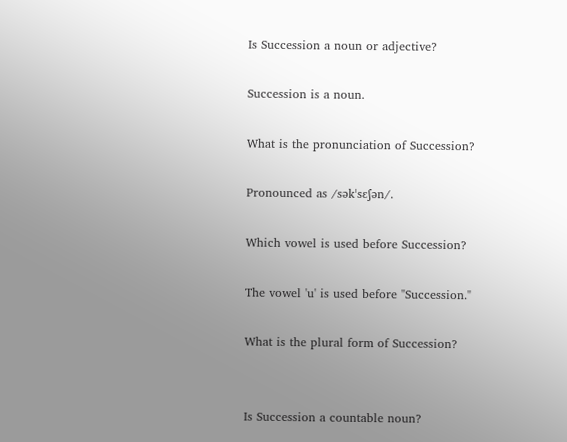Is Succession a noun or adjective?

Succession is a noun.

What is the pronunciation of Succession?

Pronounced as /səkˈsɛʃən/.

Which vowel is used before Succession?

The vowel 'u' is used before "Succession."

What is the plural form of Succession?


Is Succession a countable noun?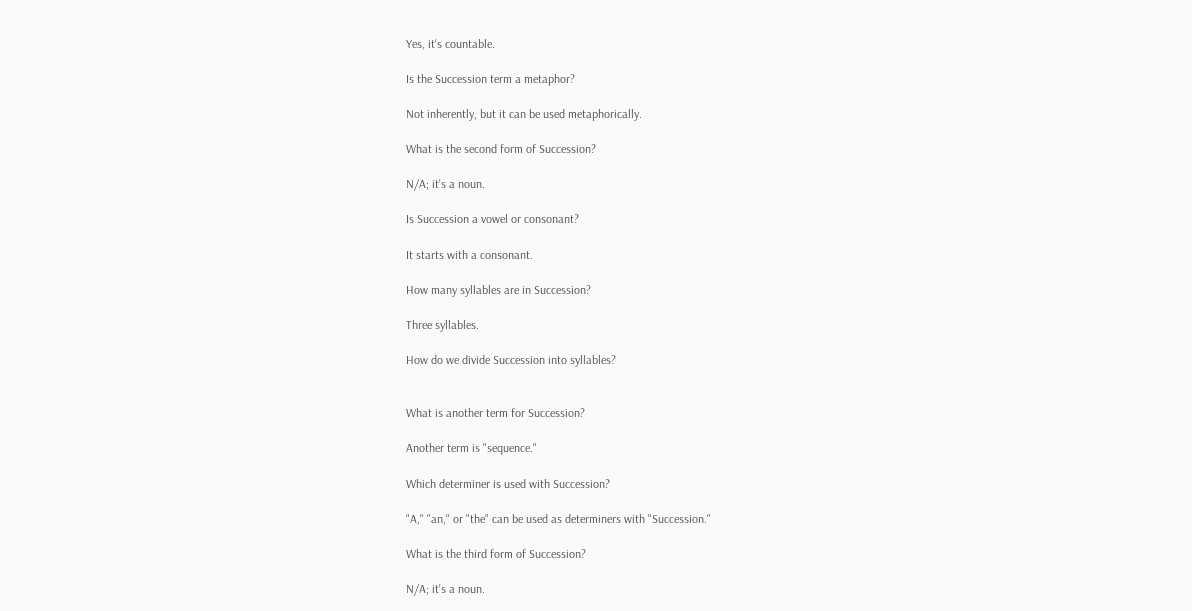Yes, it's countable.

Is the Succession term a metaphor?

Not inherently, but it can be used metaphorically.

What is the second form of Succession?

N/A; it's a noun.

Is Succession a vowel or consonant?

It starts with a consonant.

How many syllables are in Succession?

Three syllables.

How do we divide Succession into syllables?


What is another term for Succession?

Another term is "sequence."

Which determiner is used with Succession?

"A," "an," or "the" can be used as determiners with "Succession."

What is the third form of Succession?

N/A; it's a noun.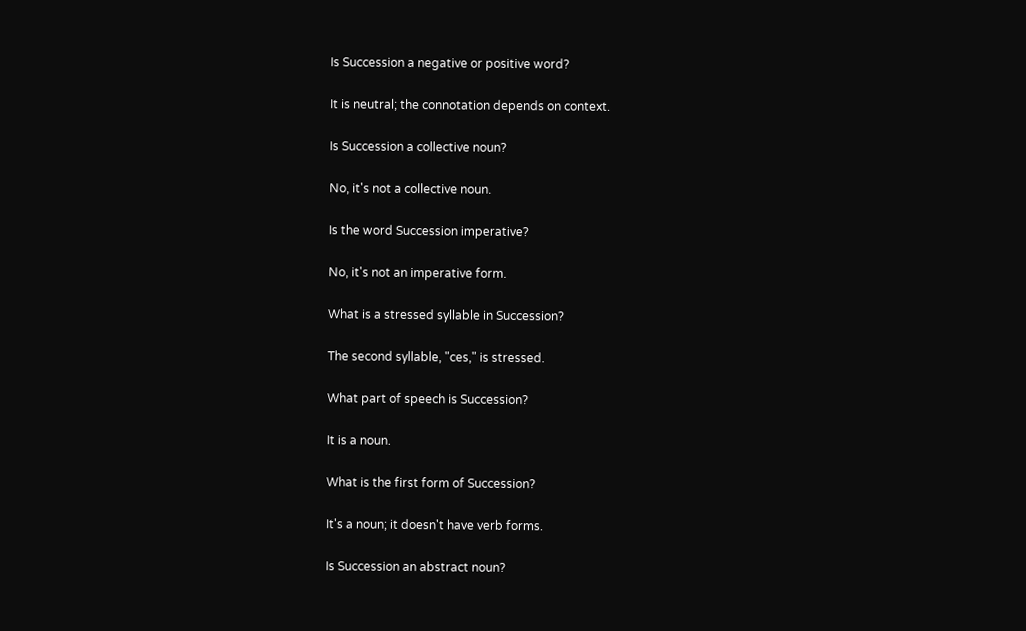Is Succession a negative or positive word?

It is neutral; the connotation depends on context.

Is Succession a collective noun?

No, it's not a collective noun.

Is the word Succession imperative?

No, it's not an imperative form.

What is a stressed syllable in Succession?

The second syllable, "ces," is stressed.

What part of speech is Succession?

It is a noun.

What is the first form of Succession?

It's a noun; it doesn't have verb forms.

Is Succession an abstract noun?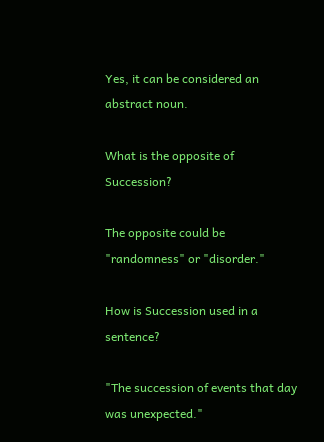Yes, it can be considered an abstract noun.

What is the opposite of Succession?

The opposite could be "randomness" or "disorder."

How is Succession used in a sentence?

"The succession of events that day was unexpected."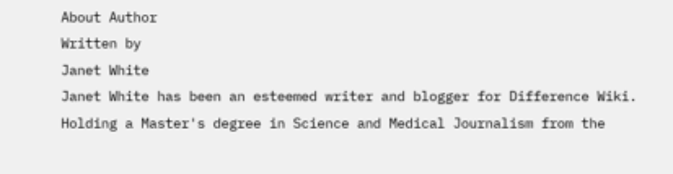About Author
Written by
Janet White
Janet White has been an esteemed writer and blogger for Difference Wiki. Holding a Master's degree in Science and Medical Journalism from the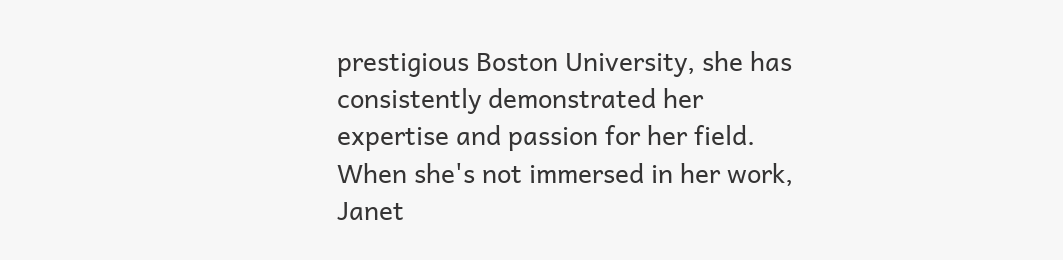prestigious Boston University, she has consistently demonstrated her expertise and passion for her field. When she's not immersed in her work, Janet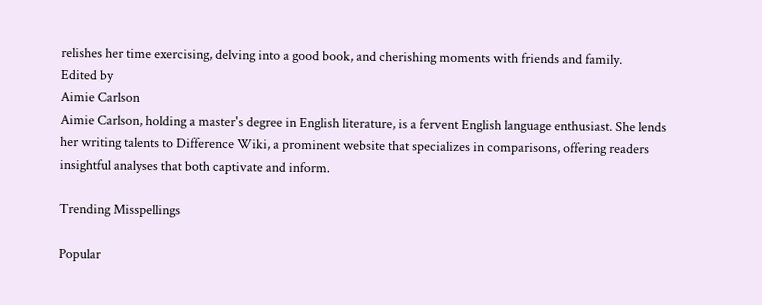relishes her time exercising, delving into a good book, and cherishing moments with friends and family.
Edited by
Aimie Carlson
Aimie Carlson, holding a master's degree in English literature, is a fervent English language enthusiast. She lends her writing talents to Difference Wiki, a prominent website that specializes in comparisons, offering readers insightful analyses that both captivate and inform.

Trending Misspellings

Popular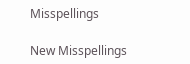Misspellings

New Misspellings